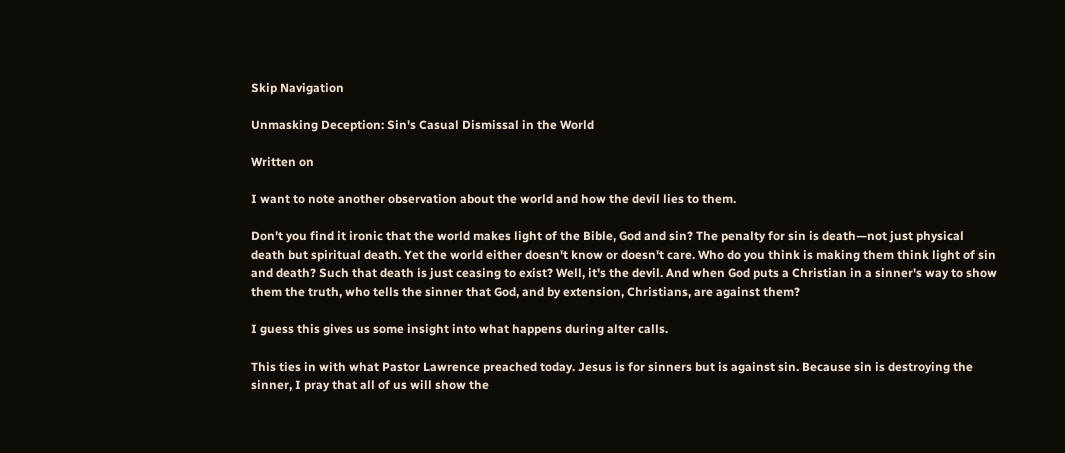Skip Navigation

Unmasking Deception: Sin's Casual Dismissal in the World

Written on

I want to note another observation about the world and how the devil lies to them.

Don't you find it ironic that the world makes light of the Bible, God and sin? The penalty for sin is death—not just physical death but spiritual death. Yet the world either doesn't know or doesn't care. Who do you think is making them think light of sin and death? Such that death is just ceasing to exist? Well, it's the devil. And when God puts a Christian in a sinner's way to show them the truth, who tells the sinner that God, and by extension, Christians, are against them?

I guess this gives us some insight into what happens during alter calls.

This ties in with what Pastor Lawrence preached today. Jesus is for sinners but is against sin. Because sin is destroying the sinner, I pray that all of us will show the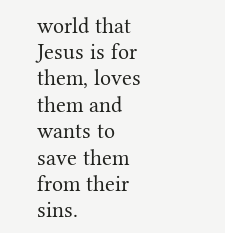world that Jesus is for them, loves them and wants to save them from their sins.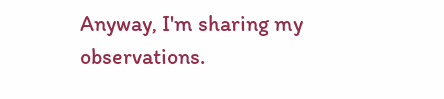Anyway, I'm sharing my observations.